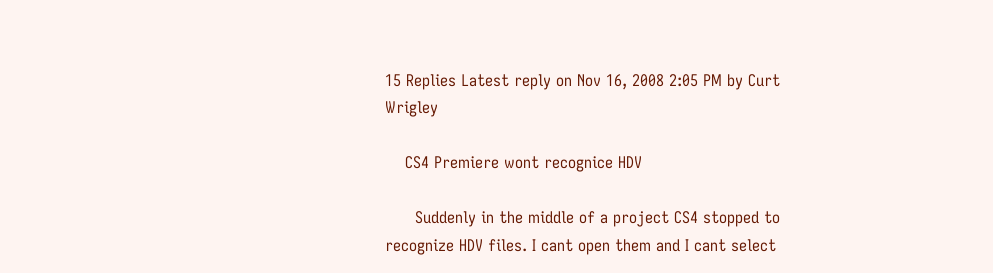15 Replies Latest reply on Nov 16, 2008 2:05 PM by Curt Wrigley

    CS4 Premiere wont recognice HDV

      Suddenly in the middle of a project CS4 stopped to recognize HDV files. I cant open them and I cant select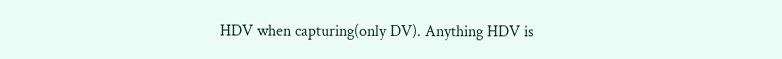HDV when capturing(only DV). Anything HDV is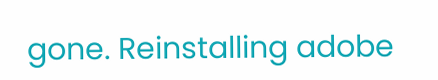gone. Reinstalling adobe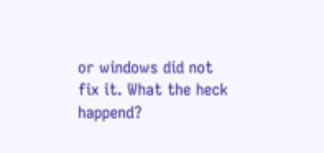or windows did not fix it. What the heck happend?